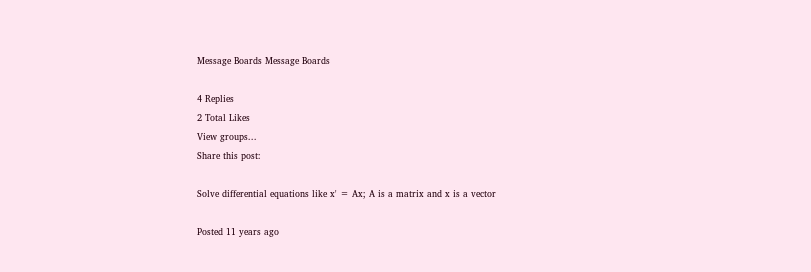Message Boards Message Boards

4 Replies
2 Total Likes
View groups...
Share this post:

Solve differential equations like x' = Ax; A is a matrix and x is a vector

Posted 11 years ago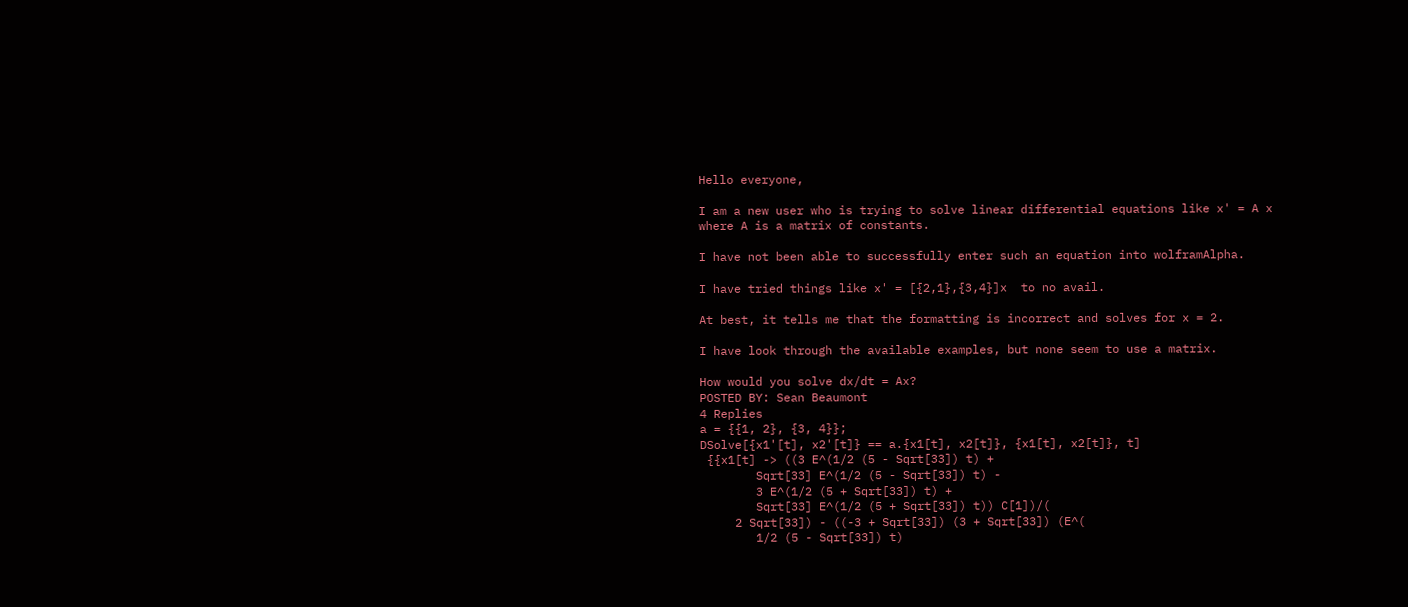Hello everyone,

I am a new user who is trying to solve linear differential equations like x' = A x where A is a matrix of constants.

I have not been able to successfully enter such an equation into wolframAlpha.

I have tried things like x' = [{2,1},{3,4}]x  to no avail.

At best, it tells me that the formatting is incorrect and solves for x = 2.

I have look through the available examples, but none seem to use a matrix.

How would you solve dx/dt = Ax?
POSTED BY: Sean Beaumont
4 Replies
a = {{1, 2}, {3, 4}};
DSolve[{x1'[t], x2'[t]} == a.{x1[t], x2[t]}, {x1[t], x2[t]}, t]
 {{x1[t] -> ((3 E^(1/2 (5 - Sqrt[33]) t) +
        Sqrt[33] E^(1/2 (5 - Sqrt[33]) t) -
        3 E^(1/2 (5 + Sqrt[33]) t) +
        Sqrt[33] E^(1/2 (5 + Sqrt[33]) t)) C[1])/(
     2 Sqrt[33]) - ((-3 + Sqrt[33]) (3 + Sqrt[33]) (E^(
        1/2 (5 - Sqrt[33]) t)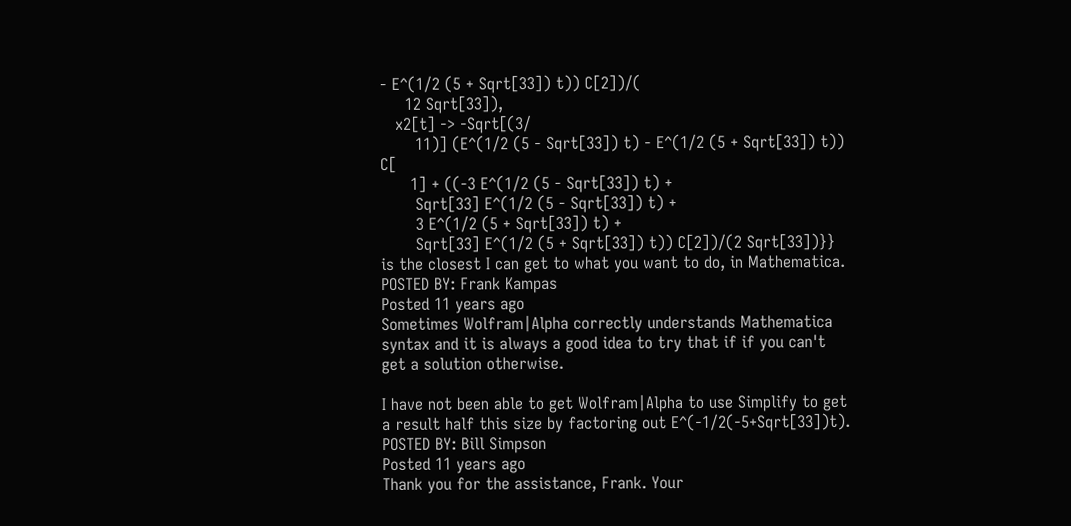- E^(1/2 (5 + Sqrt[33]) t)) C[2])/(
     12 Sqrt[33]),
   x2[t] -> -Sqrt[(3/
       11)] (E^(1/2 (5 - Sqrt[33]) t) - E^(1/2 (5 + Sqrt[33]) t)) C[
      1] + ((-3 E^(1/2 (5 - Sqrt[33]) t) +
       Sqrt[33] E^(1/2 (5 - Sqrt[33]) t) +
       3 E^(1/2 (5 + Sqrt[33]) t) +
       Sqrt[33] E^(1/2 (5 + Sqrt[33]) t)) C[2])/(2 Sqrt[33])}}
is the closest I can get to what you want to do, in Mathematica.
POSTED BY: Frank Kampas
Posted 11 years ago
Sometimes Wolfram|Alpha correctly understands Mathematica syntax and it is always a good idea to try that if if you can't get a solution otherwise.

I have not been able to get Wolfram|Alpha to use Simplify to get a result half this size by factoring out E^(-1/2(-5+Sqrt[33])t).
POSTED BY: Bill Simpson
Posted 11 years ago
Thank you for the assistance, Frank. Your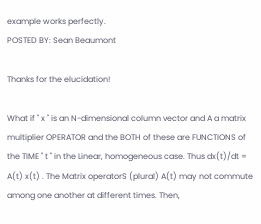example works perfectly.
POSTED BY: Sean Beaumont

Thanks for the elucidation!

What if " x " is an N-dimensional column vector and A a matrix multiplier OPERATOR and the BOTH of these are FUNCTIONS of the TIME " t " in the Linear, homogeneous case. Thus dx(t)/dt = A(t) x(t) . The Matrix operatorS (plural) A(t) may not commute among one another at different times. Then,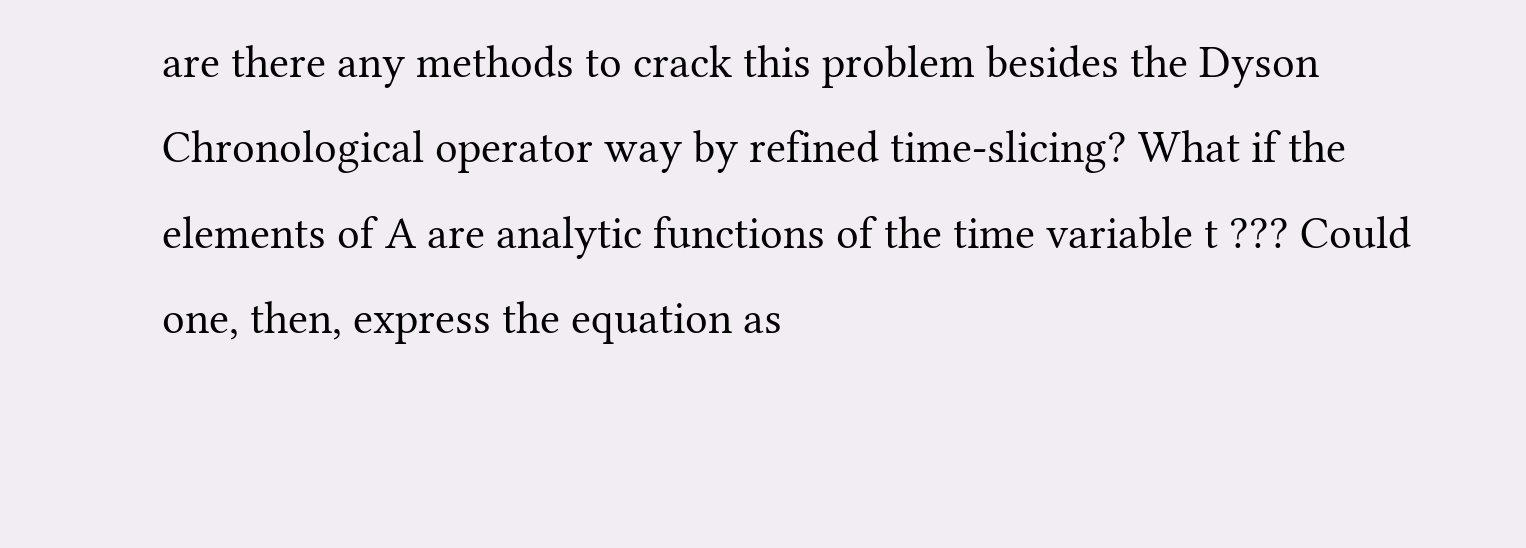are there any methods to crack this problem besides the Dyson Chronological operator way by refined time-slicing? What if the elements of A are analytic functions of the time variable t ??? Could one, then, express the equation as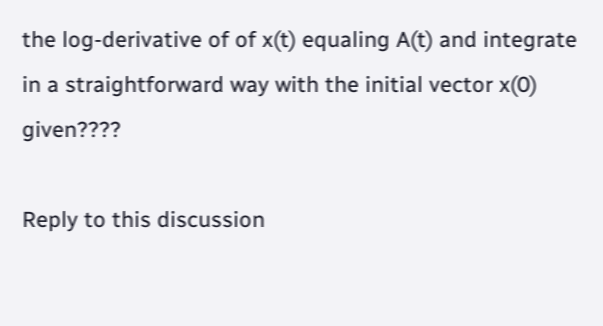the log-derivative of of x(t) equaling A(t) and integrate in a straightforward way with the initial vector x(0) given????

Reply to this discussion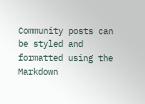Community posts can be styled and formatted using the Markdown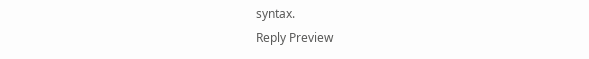syntax.
Reply Preview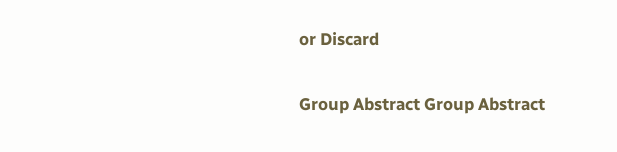or Discard

Group Abstract Group Abstract